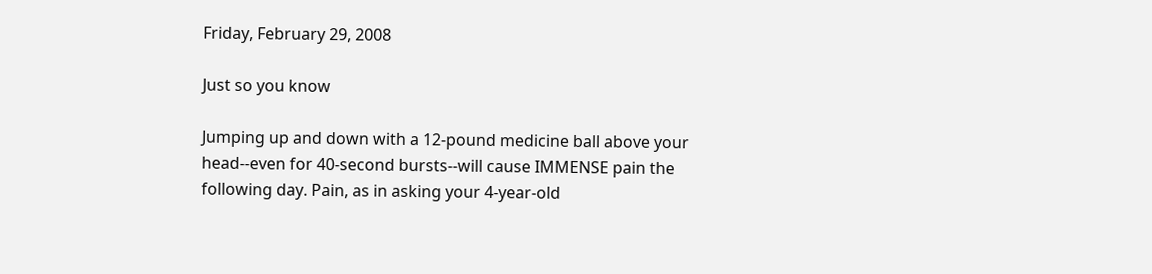Friday, February 29, 2008

Just so you know

Jumping up and down with a 12-pound medicine ball above your head--even for 40-second bursts--will cause IMMENSE pain the following day. Pain, as in asking your 4-year-old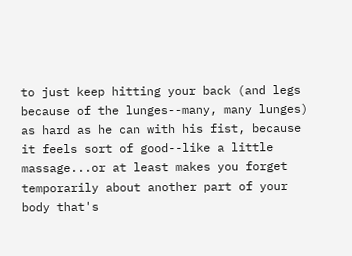to just keep hitting your back (and legs because of the lunges--many, many lunges) as hard as he can with his fist, because it feels sort of good--like a little massage...or at least makes you forget temporarily about another part of your body that's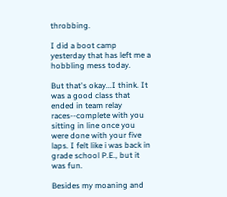throbbing.

I did a boot camp yesterday that has left me a hobbling mess today.

But that's okay...I think. It was a good class that ended in team relay races--complete with you sitting in line once you were done with your five laps. I felt like i was back in grade school P.E., but it was fun.

Besides my moaning and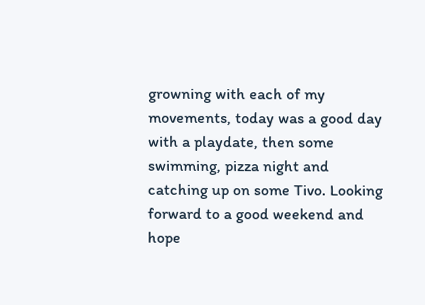growning with each of my movements, today was a good day with a playdate, then some swimming, pizza night and catching up on some Tivo. Looking forward to a good weekend and hope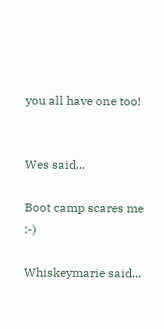you all have one too!


Wes said...

Boot camp scares me :-)

Whiskeymarie said...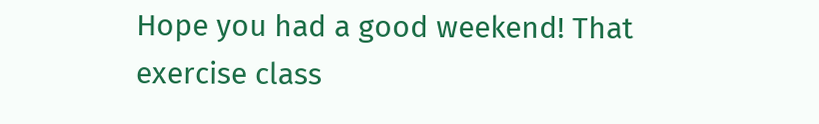Hope you had a good weekend! That exercise class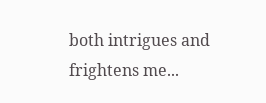both intrigues and frightens me...